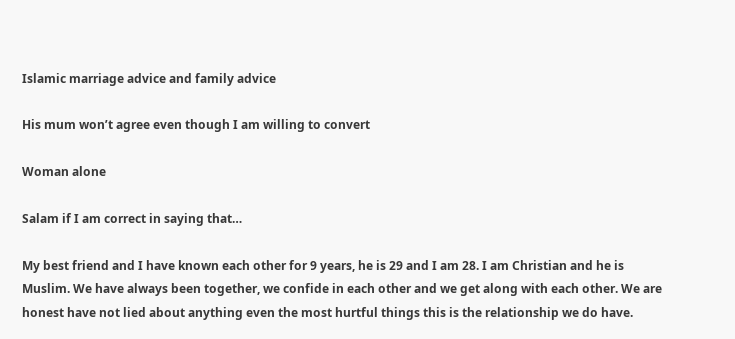Islamic marriage advice and family advice

His mum won’t agree even though I am willing to convert

Woman alone

Salam if I am correct in saying that…

My best friend and I have known each other for 9 years, he is 29 and I am 28. I am Christian and he is Muslim. We have always been together, we confide in each other and we get along with each other. We are honest have not lied about anything even the most hurtful things this is the relationship we do have.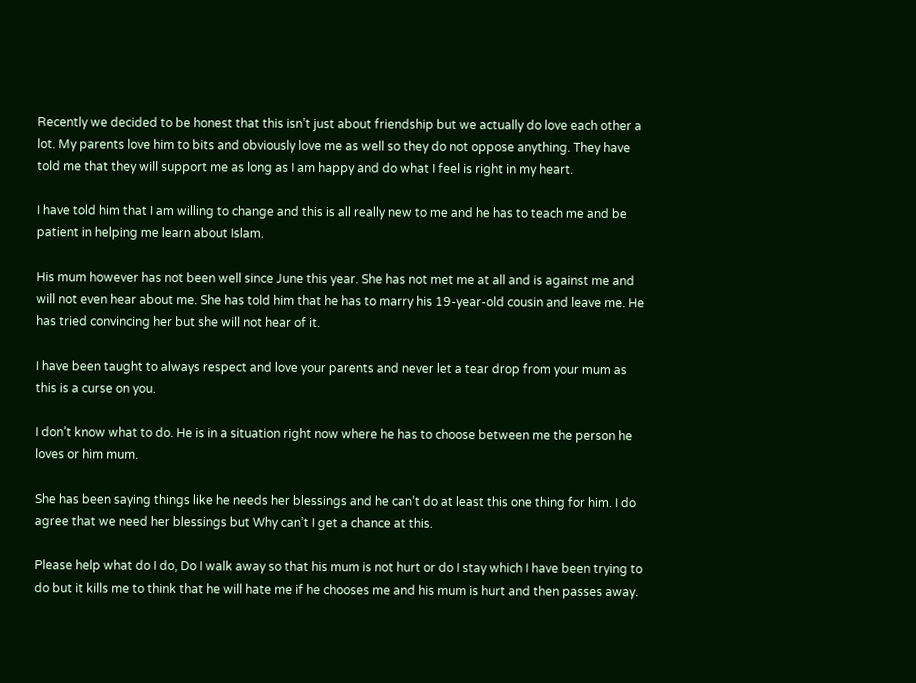Recently we decided to be honest that this isn’t just about friendship but we actually do love each other a lot. My parents love him to bits and obviously love me as well so they do not oppose anything. They have told me that they will support me as long as I am happy and do what I feel is right in my heart.

I have told him that I am willing to change and this is all really new to me and he has to teach me and be patient in helping me learn about Islam.

His mum however has not been well since June this year. She has not met me at all and is against me and will not even hear about me. She has told him that he has to marry his 19-year-old cousin and leave me. He has tried convincing her but she will not hear of it.

I have been taught to always respect and love your parents and never let a tear drop from your mum as this is a curse on you.

I don’t know what to do. He is in a situation right now where he has to choose between me the person he loves or him mum.

She has been saying things like he needs her blessings and he can’t do at least this one thing for him. I do agree that we need her blessings but Why can’t I get a chance at this.

Please help what do I do, Do I walk away so that his mum is not hurt or do I stay which I have been trying to do but it kills me to think that he will hate me if he chooses me and his mum is hurt and then passes away.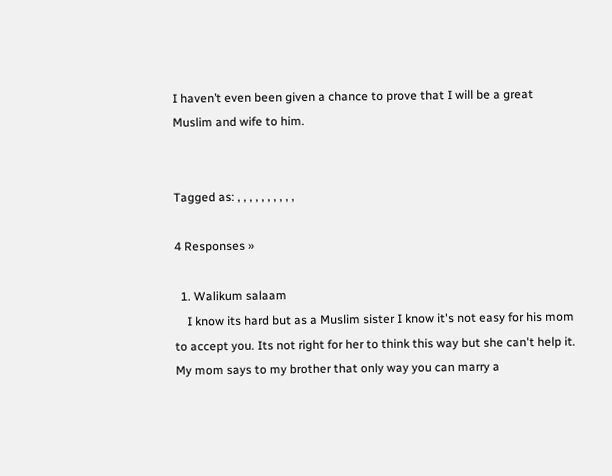I haven’t even been given a chance to prove that I will be a great Muslim and wife to him.


Tagged as: , , , , , , , , , ,

4 Responses »

  1. Walikum salaam
    I know its hard but as a Muslim sister I know it's not easy for his mom to accept you. Its not right for her to think this way but she can't help it. My mom says to my brother that only way you can marry a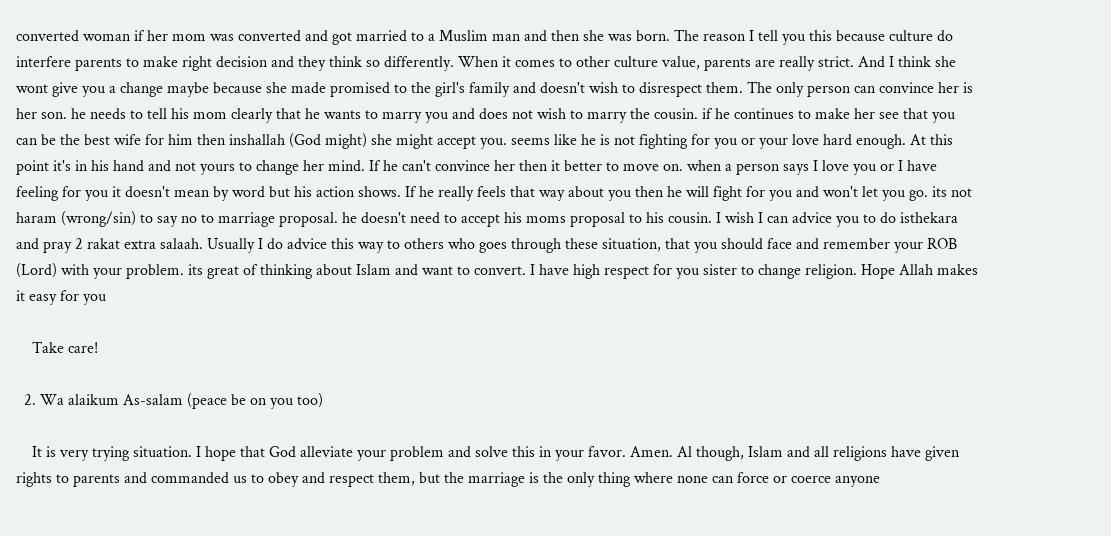converted woman if her mom was converted and got married to a Muslim man and then she was born. The reason I tell you this because culture do interfere parents to make right decision and they think so differently. When it comes to other culture value, parents are really strict. And I think she wont give you a change maybe because she made promised to the girl's family and doesn't wish to disrespect them. The only person can convince her is her son. he needs to tell his mom clearly that he wants to marry you and does not wish to marry the cousin. if he continues to make her see that you can be the best wife for him then inshallah (God might) she might accept you. seems like he is not fighting for you or your love hard enough. At this point it's in his hand and not yours to change her mind. If he can't convince her then it better to move on. when a person says I love you or I have feeling for you it doesn't mean by word but his action shows. If he really feels that way about you then he will fight for you and won't let you go. its not haram (wrong/sin) to say no to marriage proposal. he doesn't need to accept his moms proposal to his cousin. I wish I can advice you to do isthekara and pray 2 rakat extra salaah. Usually I do advice this way to others who goes through these situation, that you should face and remember your ROB (Lord) with your problem. its great of thinking about Islam and want to convert. I have high respect for you sister to change religion. Hope Allah makes it easy for you

    Take care!

  2. Wa alaikum As-salam (peace be on you too)

    It is very trying situation. I hope that God alleviate your problem and solve this in your favor. Amen. Al though, Islam and all religions have given rights to parents and commanded us to obey and respect them, but the marriage is the only thing where none can force or coerce anyone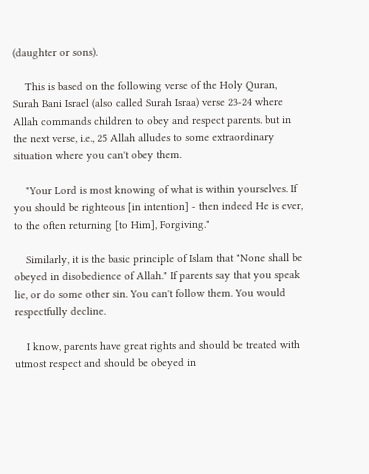(daughter or sons).

    This is based on the following verse of the Holy Quran, Surah Bani Israel (also called Surah Israa) verse 23-24 where Allah commands children to obey and respect parents. but in the next verse, i.e., 25 Allah alludes to some extraordinary situation where you can't obey them.

    "Your Lord is most knowing of what is within yourselves. If you should be righteous [in intention] - then indeed He is ever, to the often returning [to Him], Forgiving."

    Similarly, it is the basic principle of Islam that "None shall be obeyed in disobedience of Allah." If parents say that you speak lie, or do some other sin. You can't follow them. You would respectfully decline.

    I know, parents have great rights and should be treated with utmost respect and should be obeyed in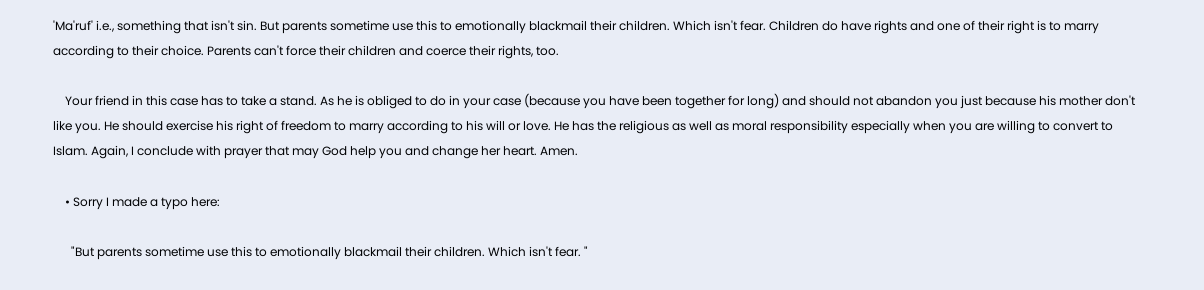'Ma'ruf' i.e., something that isn't sin. But parents sometime use this to emotionally blackmail their children. Which isn't fear. Children do have rights and one of their right is to marry according to their choice. Parents can't force their children and coerce their rights, too.

    Your friend in this case has to take a stand. As he is obliged to do in your case (because you have been together for long) and should not abandon you just because his mother don't like you. He should exercise his right of freedom to marry according to his will or love. He has the religious as well as moral responsibility especially when you are willing to convert to Islam. Again, I conclude with prayer that may God help you and change her heart. Amen.

    • Sorry I made a typo here:

      "But parents sometime use this to emotionally blackmail their children. Which isn't fear. "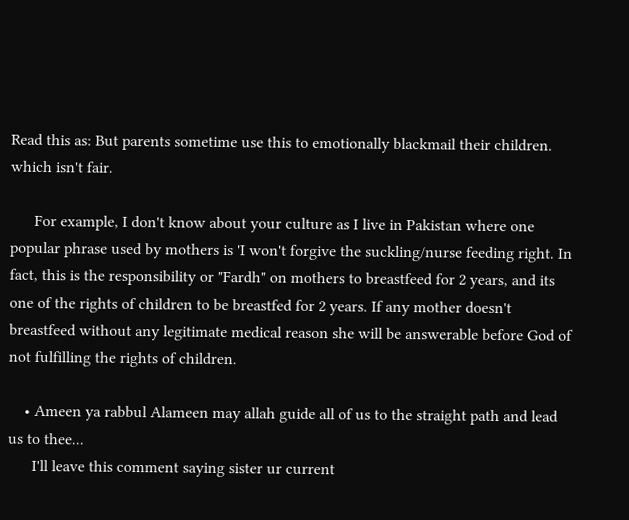Read this as: But parents sometime use this to emotionally blackmail their children. which isn't fair.

      For example, I don't know about your culture as I live in Pakistan where one popular phrase used by mothers is 'I won't forgive the suckling/nurse feeding right. In fact, this is the responsibility or "Fardh" on mothers to breastfeed for 2 years, and its one of the rights of children to be breastfed for 2 years. If any mother doesn't breastfeed without any legitimate medical reason she will be answerable before God of not fulfilling the rights of children.

    • Ameen ya rabbul Alameen may allah guide all of us to the straight path and lead us to thee...
      I'll leave this comment saying sister ur current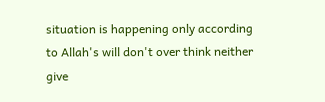situation is happening only according to Allah's will don't over think neither give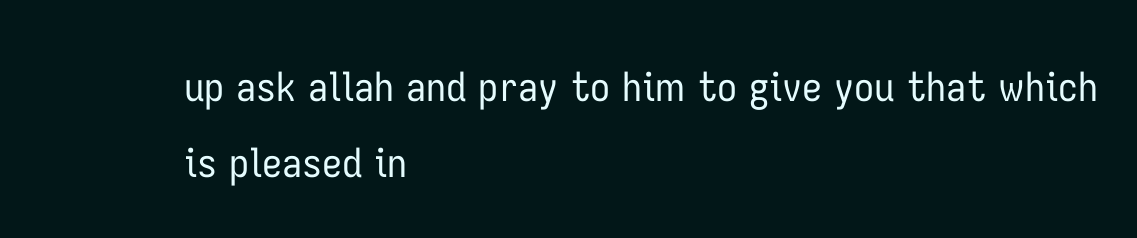up ask allah and pray to him to give you that which is pleased in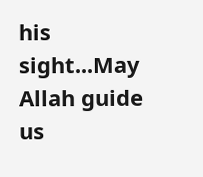his sight...May Allah guide us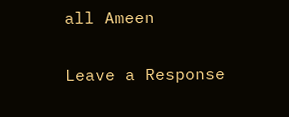all Ameen

Leave a Response